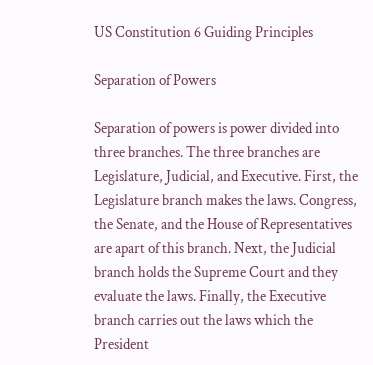US Constitution 6 Guiding Principles

Separation of Powers

Separation of powers is power divided into three branches. The three branches are Legislature, Judicial, and Executive. First, the Legislature branch makes the laws. Congress, the Senate, and the House of Representatives are apart of this branch. Next, the Judicial branch holds the Supreme Court and they evaluate the laws. Finally, the Executive branch carries out the laws which the President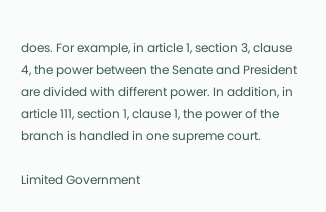does. For example, in article 1, section 3, clause 4, the power between the Senate and President are divided with different power. In addition, in article 111, section 1, clause 1, the power of the branch is handled in one supreme court.

Limited Government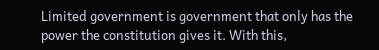Limited government is government that only has the power the constitution gives it. With this,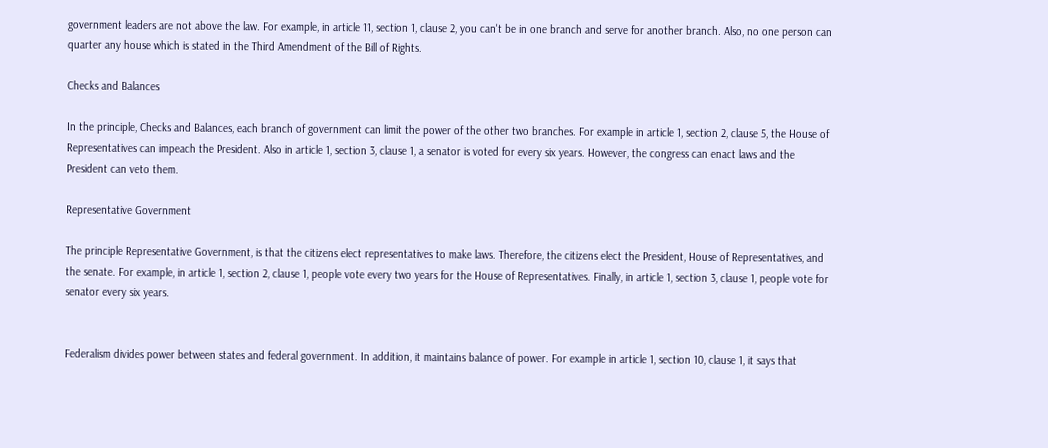government leaders are not above the law. For example, in article 11, section 1, clause 2, you can't be in one branch and serve for another branch. Also, no one person can quarter any house which is stated in the Third Amendment of the Bill of Rights.

Checks and Balances

In the principle, Checks and Balances, each branch of government can limit the power of the other two branches. For example in article 1, section 2, clause 5, the House of Representatives can impeach the President. Also in article 1, section 3, clause 1, a senator is voted for every six years. However, the congress can enact laws and the President can veto them.

Representative Government

The principle Representative Government, is that the citizens elect representatives to make laws. Therefore, the citizens elect the President, House of Representatives, and the senate. For example, in article 1, section 2, clause 1, people vote every two years for the House of Representatives. Finally, in article 1, section 3, clause 1, people vote for senator every six years.


Federalism divides power between states and federal government. In addition, it maintains balance of power. For example in article 1, section 10, clause 1, it says that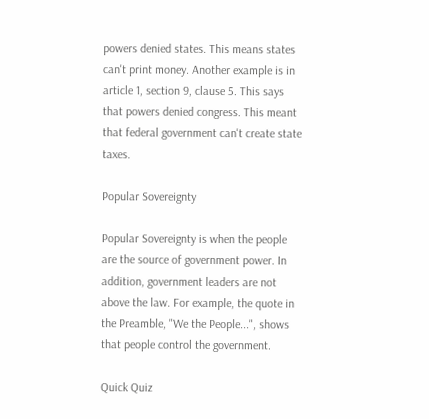powers denied states. This means states can't print money. Another example is in article 1, section 9, clause 5. This says that powers denied congress. This meant that federal government can't create state taxes.

Popular Sovereignty

Popular Sovereignty is when the people are the source of government power. In addition, government leaders are not above the law. For example, the quote in the Preamble, "We the People...", shows that people control the government.

Quick Quiz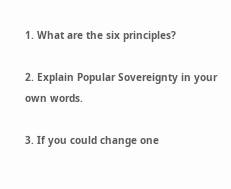1. What are the six principles?

2. Explain Popular Sovereignty in your own words.

3. If you could change one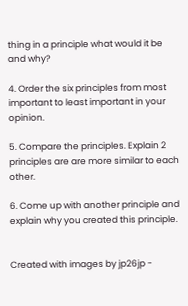thing in a principle what would it be and why?

4. Order the six principles from most important to least important in your opinion.

5. Compare the principles. Explain 2 principles are are more similar to each other.

6. Come up with another principle and explain why you created this principle.


Created with images by jp26jp -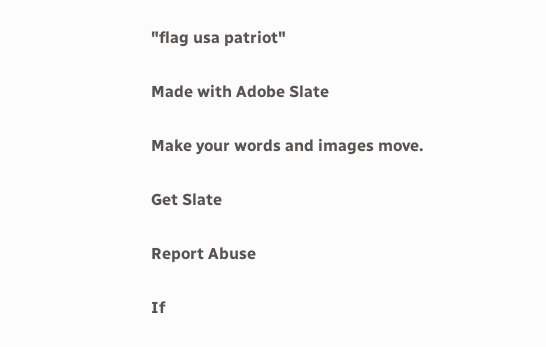"flag usa patriot"

Made with Adobe Slate

Make your words and images move.

Get Slate

Report Abuse

If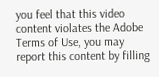you feel that this video content violates the Adobe Terms of Use, you may report this content by filling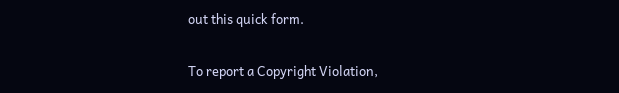out this quick form.

To report a Copyright Violation,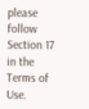please follow Section 17 in the Terms of Use.